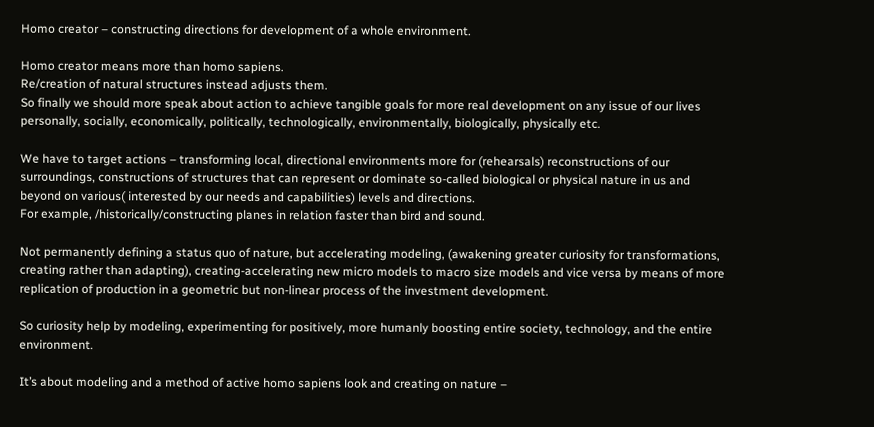Homo creator – constructing directions for development of a whole environment.

Homo creator means more than homo sapiens.
Re/creation of natural structures instead adjusts them.
So finally we should more speak about action to achieve tangible goals for more real development on any issue of our lives personally, socially, economically, politically, technologically, environmentally, biologically, physically etc.

We have to target actions – transforming local, directional environments more for (rehearsals) reconstructions of our surroundings, constructions of structures that can represent or dominate so-called biological or physical nature in us and beyond on various( interested by our needs and capabilities) levels and directions.
For example, /historically/constructing planes in relation faster than bird and sound.

Not permanently defining a status quo of nature, but accelerating modeling, (awakening greater curiosity for transformations, creating rather than adapting), creating-accelerating new micro models to macro size models and vice versa by means of more replication of production in a geometric but non-linear process of the investment development.

So curiosity help by modeling, experimenting for positively, more humanly boosting entire society, technology, and the entire environment.

It’s about modeling and a method of active homo sapiens look and creating on nature –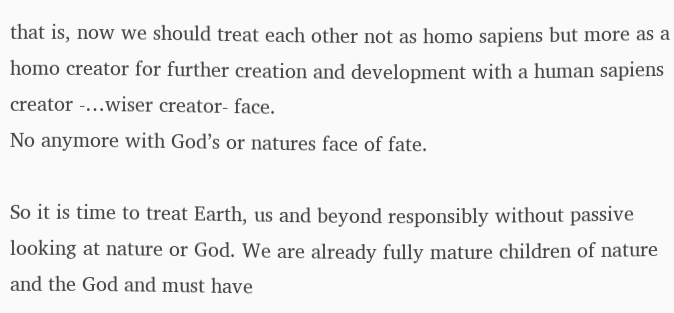that is, now we should treat each other not as homo sapiens but more as a homo creator for further creation and development with a human sapiens creator -…wiser creator- face.
No anymore with God’s or natures face of fate.

So it is time to treat Earth, us and beyond responsibly without passive looking at nature or God. We are already fully mature children of nature and the God and must have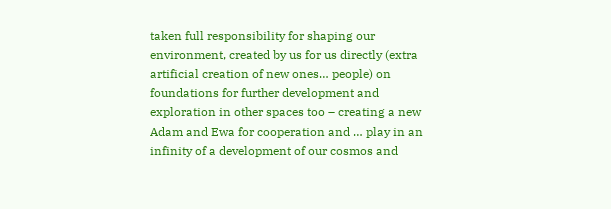taken full responsibility for shaping our environment, created by us for us directly (extra artificial creation of new ones… people) on foundations for further development and exploration in other spaces too – creating a new Adam and Ewa for cooperation and … play in an infinity of a development of our cosmos and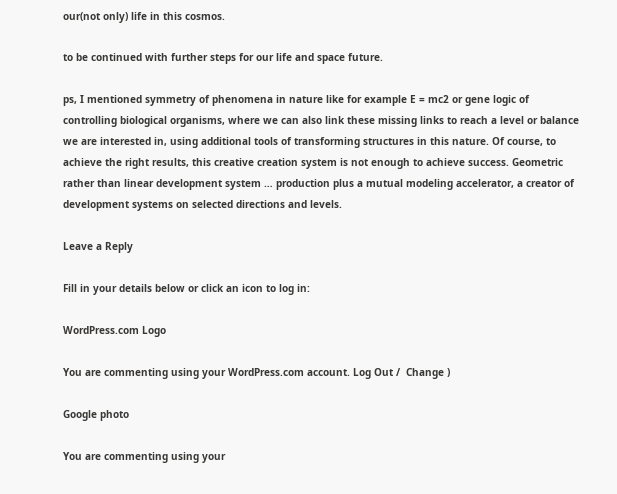our(not only) life in this cosmos.

to be continued with further steps for our life and space future.

ps, I mentioned symmetry of phenomena in nature like for example E = mc2 or gene logic of controlling biological organisms, where we can also link these missing links to reach a level or balance we are interested in, using additional tools of transforming structures in this nature. Of course, to achieve the right results, this creative creation system is not enough to achieve success. Geometric rather than linear development system … production plus a mutual modeling accelerator, a creator of development systems on selected directions and levels.

Leave a Reply

Fill in your details below or click an icon to log in:

WordPress.com Logo

You are commenting using your WordPress.com account. Log Out /  Change )

Google photo

You are commenting using your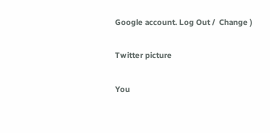Google account. Log Out /  Change )

Twitter picture

You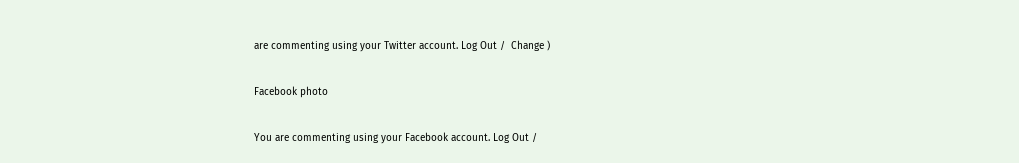are commenting using your Twitter account. Log Out /  Change )

Facebook photo

You are commenting using your Facebook account. Log Out /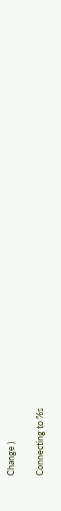Change )

Connecting to %s